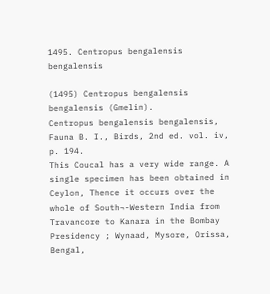1495. Centropus bengalensis bengalensis

(1495) Centropus bengalensis bengalensis (Gmelin).
Centropus bengalensis bengalensis, Fauna B. I., Birds, 2nd ed. vol. iv, p. 194.
This Coucal has a very wide range. A single specimen has been obtained in Ceylon, Thence it occurs over the whole of South¬-Western India from Travancore to Kanara in the Bombay Presidency ; Wynaad, Mysore, Orissa, Bengal,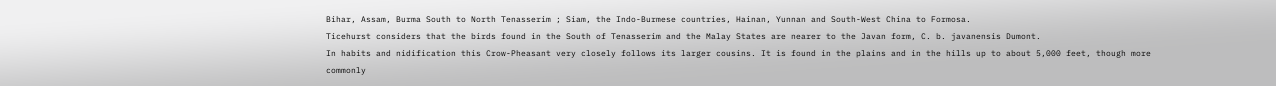Bihar, Assam, Burma South to North Tenasserim ; Siam, the Indo-Burmese countries, Hainan, Yunnan and South-West China to Formosa.
Ticehurst considers that the birds found in the South of Tenasserim and the Malay States are nearer to the Javan form, C. b. javanensis Dumont.
In habits and nidification this Crow-Pheasant very closely follows its larger cousins. It is found in the plains and in the hills up to about 5,000 feet, though more commonly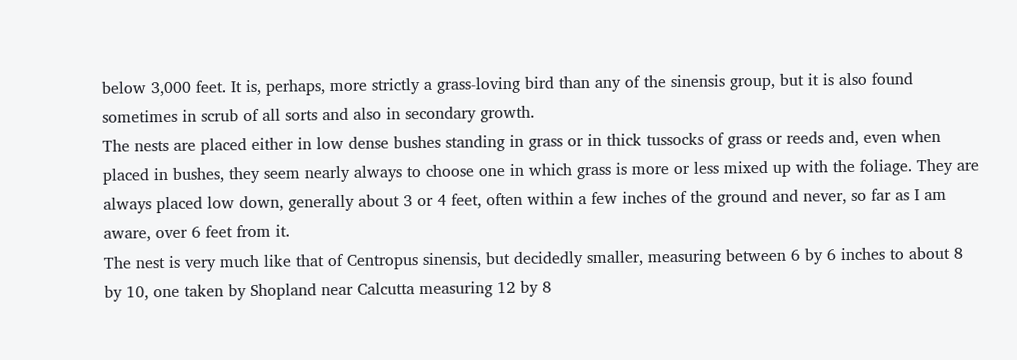below 3,000 feet. It is, perhaps, more strictly a grass-loving bird than any of the sinensis group, but it is also found sometimes in scrub of all sorts and also in secondary growth.
The nests are placed either in low dense bushes standing in grass or in thick tussocks of grass or reeds and, even when placed in bushes, they seem nearly always to choose one in which grass is more or less mixed up with the foliage. They are always placed low down, generally about 3 or 4 feet, often within a few inches of the ground and never, so far as I am aware, over 6 feet from it.
The nest is very much like that of Centropus sinensis, but decidedly smaller, measuring between 6 by 6 inches to about 8 by 10, one taken by Shopland near Calcutta measuring 12 by 8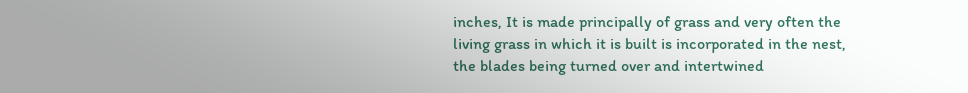inches, It is made principally of grass and very often the living grass in which it is built is incorporated in the nest, the blades being turned over and intertwined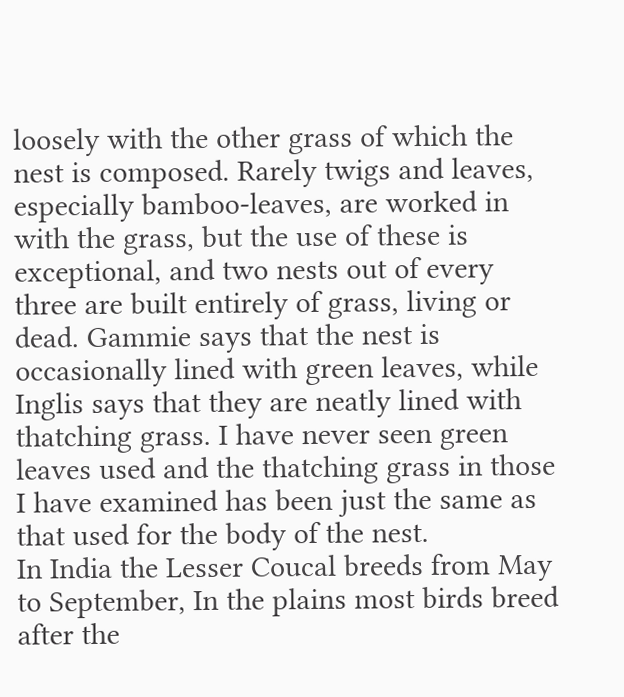loosely with the other grass of which the nest is composed. Rarely twigs and leaves, especially bamboo-leaves, are worked in with the grass, but the use of these is exceptional, and two nests out of every three are built entirely of grass, living or dead. Gammie says that the nest is occasionally lined with green leaves, while Inglis says that they are neatly lined with thatching grass. I have never seen green leaves used and the thatching grass in those I have examined has been just the same as that used for the body of the nest.
In India the Lesser Coucal breeds from May to September, In the plains most birds breed after the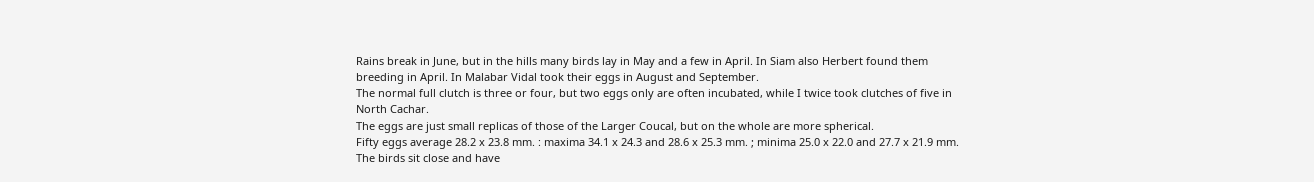Rains break in June, but in the hills many birds lay in May and a few in April. In Siam also Herbert found them breeding in April. In Malabar Vidal took their eggs in August and September.
The normal full clutch is three or four, but two eggs only are often incubated, while I twice took clutches of five in North Cachar.
The eggs are just small replicas of those of the Larger Coucal, but on the whole are more spherical.
Fifty eggs average 28.2 x 23.8 mm. : maxima 34.1 x 24.3 and 28.6 x 25.3 mm. ; minima 25.0 x 22.0 and 27.7 x 21.9 mm.
The birds sit close and have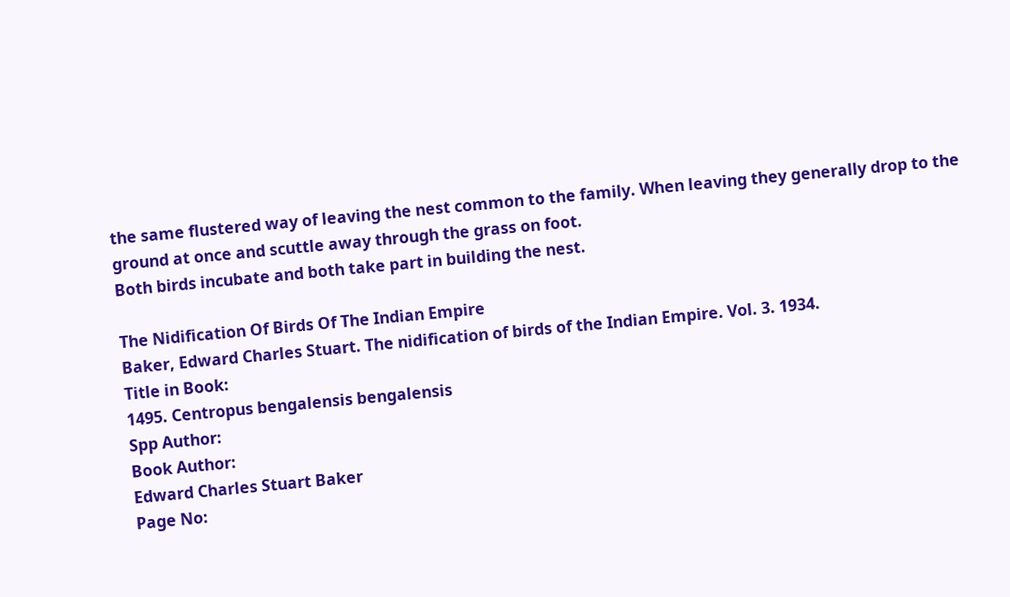the same flustered way of leaving the nest common to the family. When leaving they generally drop to the ground at once and scuttle away through the grass on foot.
Both birds incubate and both take part in building the nest.

The Nidification Of Birds Of The Indian Empire
Baker, Edward Charles Stuart. The nidification of birds of the Indian Empire. Vol. 3. 1934.
Title in Book:
1495. Centropus bengalensis bengalensis
Spp Author:
Book Author:
Edward Charles Stuart Baker
Page No: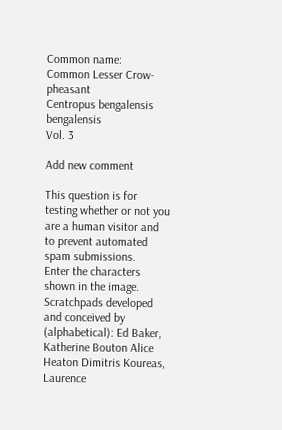Common name:
Common Lesser Crow-pheasant
Centropus bengalensis bengalensis
Vol. 3

Add new comment

This question is for testing whether or not you are a human visitor and to prevent automated spam submissions.
Enter the characters shown in the image.
Scratchpads developed and conceived by (alphabetical): Ed Baker, Katherine Bouton Alice Heaton Dimitris Koureas, Laurence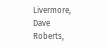Livermore, Dave Roberts,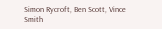Simon Rycroft, Ben Scott, Vince Smith